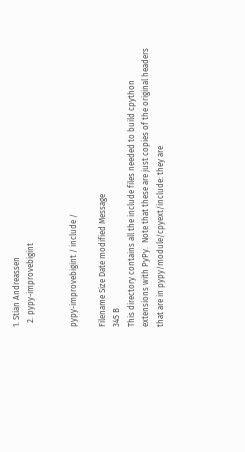1. Stian Andreassen
  2. pypy-improvebigint


pypy-improvebigint / include /

Filename Size Date modified Message
345 B
This directory contains all the include files needed to build cpython
extensions with PyPy.  Note that these are just copies of the original headers
that are in pypy/module/cpyext/include: they are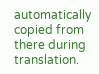automatically copied from
there during translation.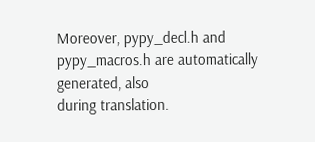Moreover, pypy_decl.h and pypy_macros.h are automatically generated, also
during translation.